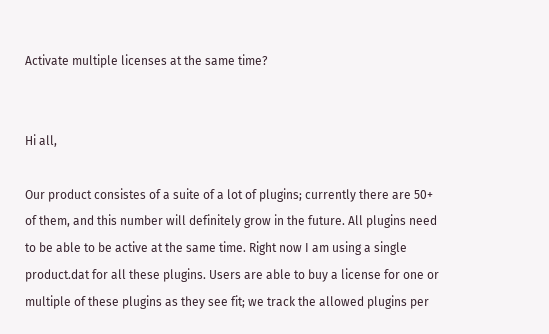Activate multiple licenses at the same time?


Hi all,

Our product consistes of a suite of a lot of plugins; currently there are 50+ of them, and this number will definitely grow in the future. All plugins need to be able to be active at the same time. Right now I am using a single product.dat for all these plugins. Users are able to buy a license for one or multiple of these plugins as they see fit; we track the allowed plugins per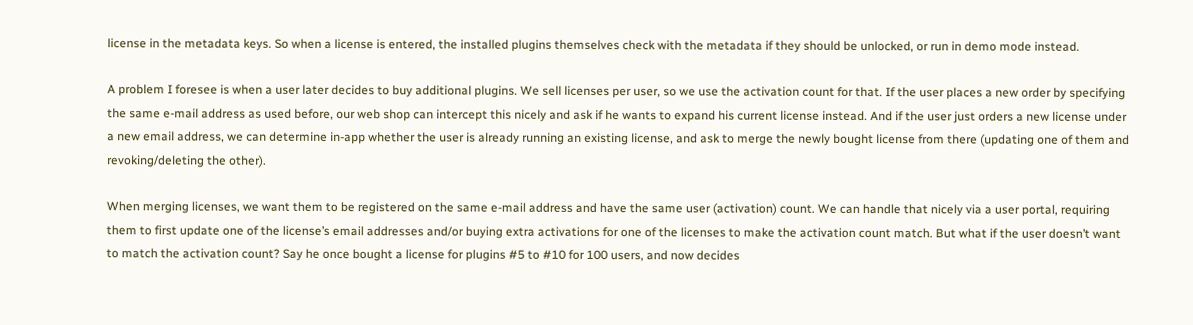license in the metadata keys. So when a license is entered, the installed plugins themselves check with the metadata if they should be unlocked, or run in demo mode instead.

A problem I foresee is when a user later decides to buy additional plugins. We sell licenses per user, so we use the activation count for that. If the user places a new order by specifying the same e-mail address as used before, our web shop can intercept this nicely and ask if he wants to expand his current license instead. And if the user just orders a new license under a new email address, we can determine in-app whether the user is already running an existing license, and ask to merge the newly bought license from there (updating one of them and revoking/deleting the other).

When merging licenses, we want them to be registered on the same e-mail address and have the same user (activation) count. We can handle that nicely via a user portal, requiring them to first update one of the license’s email addresses and/or buying extra activations for one of the licenses to make the activation count match. But what if the user doesn’t want to match the activation count? Say he once bought a license for plugins #5 to #10 for 100 users, and now decides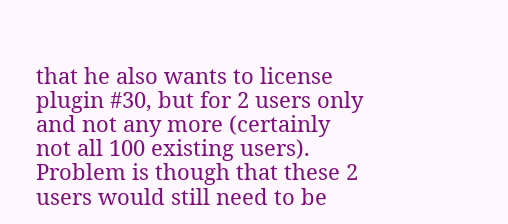that he also wants to license plugin #30, but for 2 users only and not any more (certainly not all 100 existing users). Problem is though that these 2 users would still need to be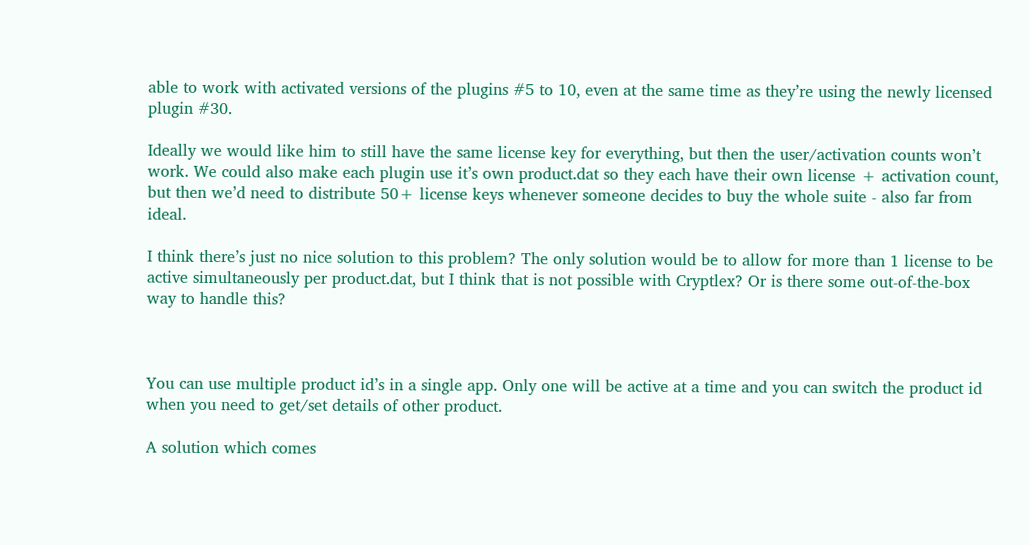able to work with activated versions of the plugins #5 to 10, even at the same time as they’re using the newly licensed plugin #30.

Ideally we would like him to still have the same license key for everything, but then the user/activation counts won’t work. We could also make each plugin use it’s own product.dat so they each have their own license + activation count, but then we’d need to distribute 50+ license keys whenever someone decides to buy the whole suite - also far from ideal.

I think there’s just no nice solution to this problem? The only solution would be to allow for more than 1 license to be active simultaneously per product.dat, but I think that is not possible with Cryptlex? Or is there some out-of-the-box way to handle this?



You can use multiple product id’s in a single app. Only one will be active at a time and you can switch the product id when you need to get/set details of other product.

A solution which comes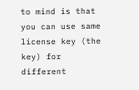to mind is that you can use same license key (the key) for different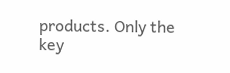products. Only the key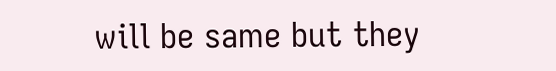will be same but they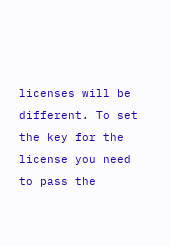licenses will be different. To set the key for the license you need to pass the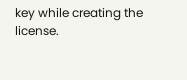key while creating the license.